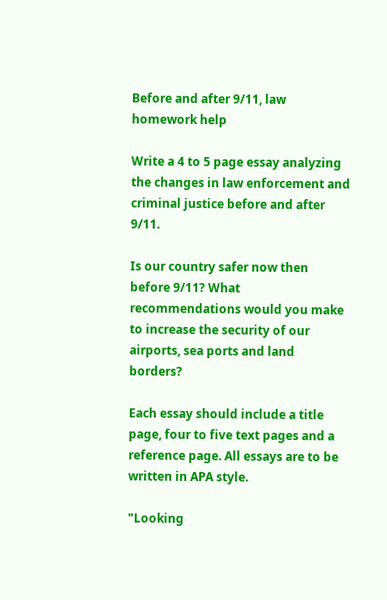Before and after 9/11, law homework help

Write a 4 to 5 page essay analyzing the changes in law enforcement and criminal justice before and after 9/11.

Is our country safer now then before 9/11? What recommendations would you make to increase the security of our airports, sea ports and land borders?

Each essay should include a title page, four to five text pages and a reference page. All essays are to be written in APA style.

"Looking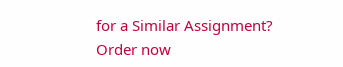for a Similar Assignment? Order now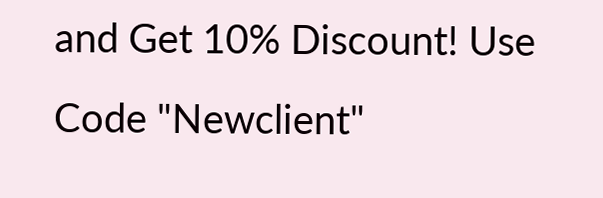and Get 10% Discount! Use Code "Newclient"